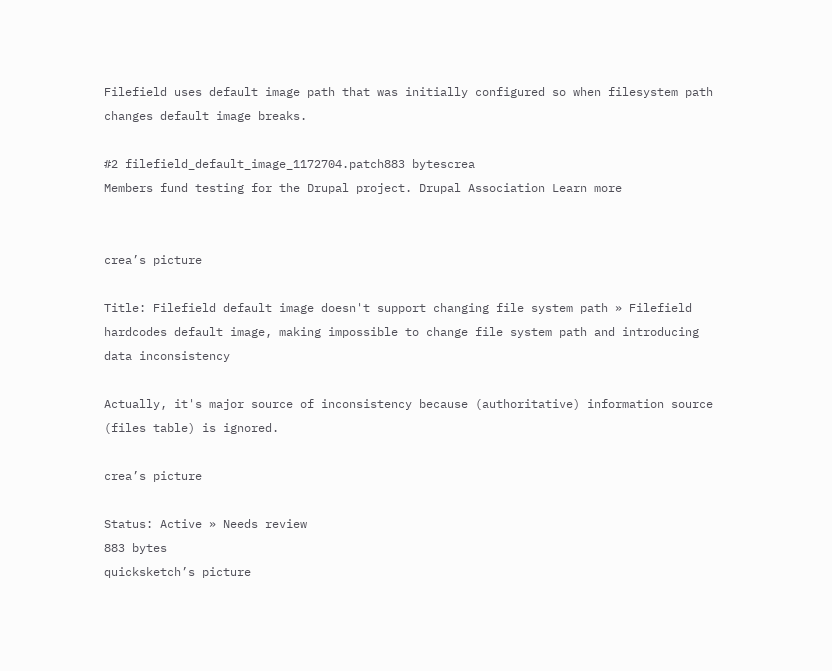Filefield uses default image path that was initially configured so when filesystem path changes default image breaks.

#2 filefield_default_image_1172704.patch883 bytescrea
Members fund testing for the Drupal project. Drupal Association Learn more


crea’s picture

Title: Filefield default image doesn't support changing file system path » Filefield hardcodes default image, making impossible to change file system path and introducing data inconsistency

Actually, it's major source of inconsistency because (authoritative) information source (files table) is ignored.

crea’s picture

Status: Active » Needs review
883 bytes
quicksketch’s picture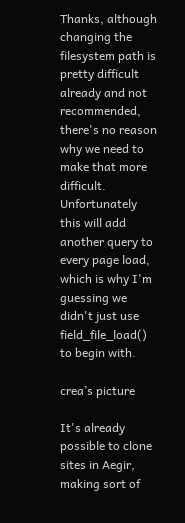Thanks, although changing the filesystem path is pretty difficult already and not recommended, there's no reason why we need to make that more difficult. Unfortunately this will add another query to every page load, which is why I'm guessing we didn't just use field_file_load() to begin with.

crea’s picture

It's already possible to clone sites in Aegir, making sort of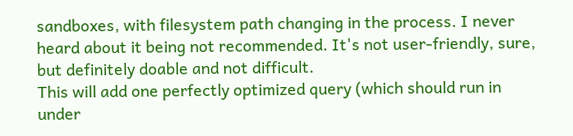sandboxes, with filesystem path changing in the process. I never heard about it being not recommended. It's not user-friendly, sure, but definitely doable and not difficult.
This will add one perfectly optimized query (which should run in under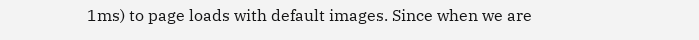1ms) to page loads with default images. Since when we are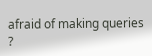afraid of making queries ?